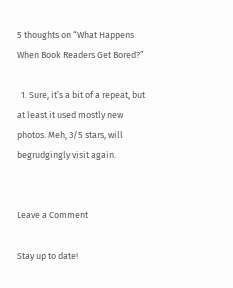5 thoughts on “What Happens When Book Readers Get Bored?”

  1. Sure, it’s a bit of a repeat, but at least it used mostly new photos. Meh, 3/5 stars, will begrudgingly visit again.


Leave a Comment

Stay up to date!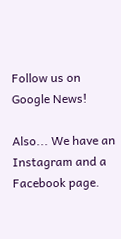Follow us on Google News!

Also... We have an Instagram and a Facebook page.